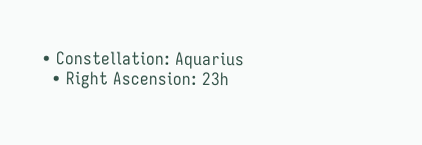• Constellation: Aquarius
  • Right Ascension: 23h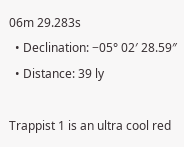06m 29.283s
  • Declination: −05° 02′ 28.59″
  • Distance: 39 ly

Trappist 1 is an ultra cool red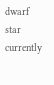dwarf star currently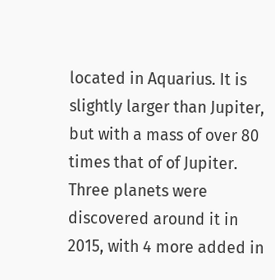located in Aquarius. It is slightly larger than Jupiter, but with a mass of over 80 times that of of Jupiter. Three planets were discovered around it in 2015, with 4 more added in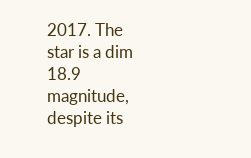2017. The star is a dim 18.9 magnitude, despite its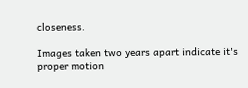closeness.

Images taken two years apart indicate it's proper motion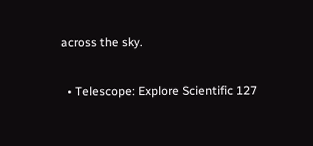across the sky.

  • Telescope: Explore Scientific 127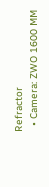Refractor
  • Camera: ZWO 1600 MM